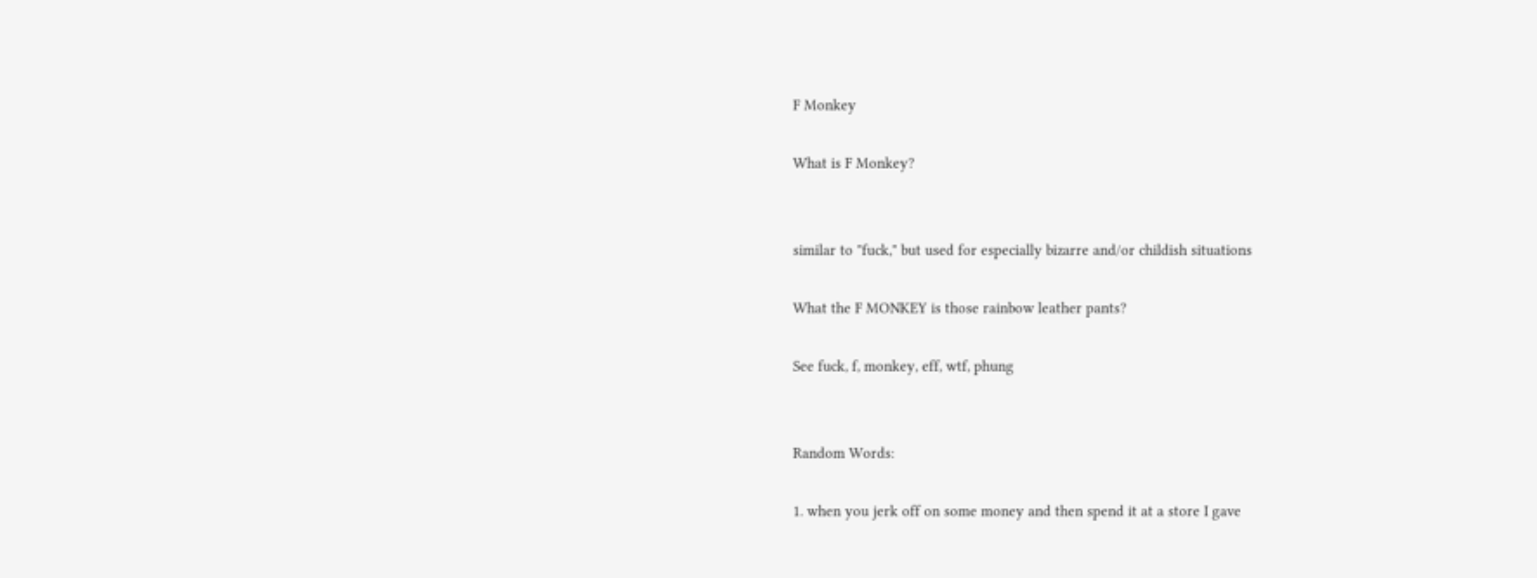F Monkey

What is F Monkey?


similar to "fuck," but used for especially bizarre and/or childish situations

What the F MONKEY is those rainbow leather pants?

See fuck, f, monkey, eff, wtf, phung


Random Words:

1. when you jerk off on some money and then spend it at a store I gave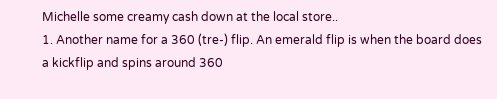Michelle some creamy cash down at the local store..
1. Another name for a 360 (tre-) flip. An emerald flip is when the board does a kickflip and spins around 360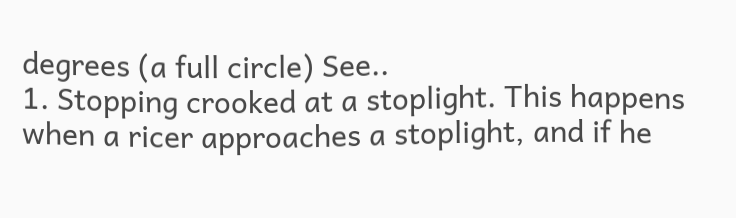degrees (a full circle) See..
1. Stopping crooked at a stoplight. This happens when a ricer approaches a stoplight, and if he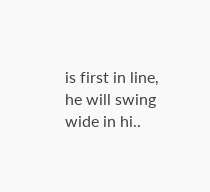is first in line, he will swing wide in hi..